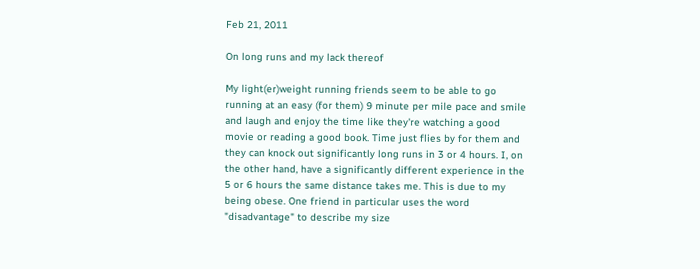Feb 21, 2011

On long runs and my lack thereof

My light(er)weight running friends seem to be able to go running at an easy (for them) 9 minute per mile pace and smile and laugh and enjoy the time like they're watching a good movie or reading a good book. Time just flies by for them and they can knock out significantly long runs in 3 or 4 hours. I, on the other hand, have a significantly different experience in the 5 or 6 hours the same distance takes me. This is due to my being obese. One friend in particular uses the word "disadvantage" to describe my size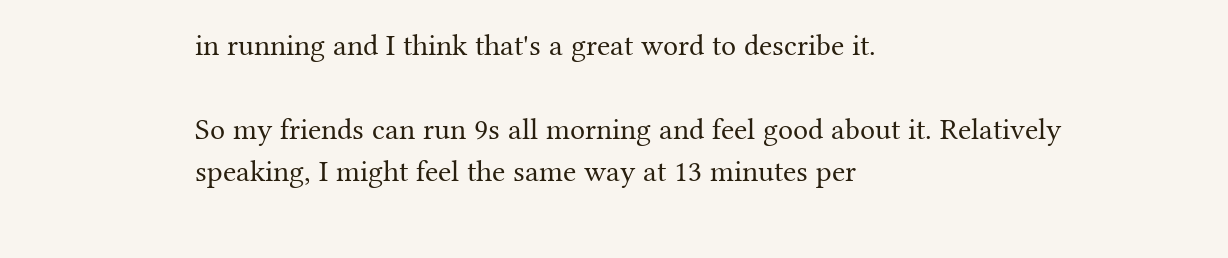in running and I think that's a great word to describe it.

So my friends can run 9s all morning and feel good about it. Relatively speaking, I might feel the same way at 13 minutes per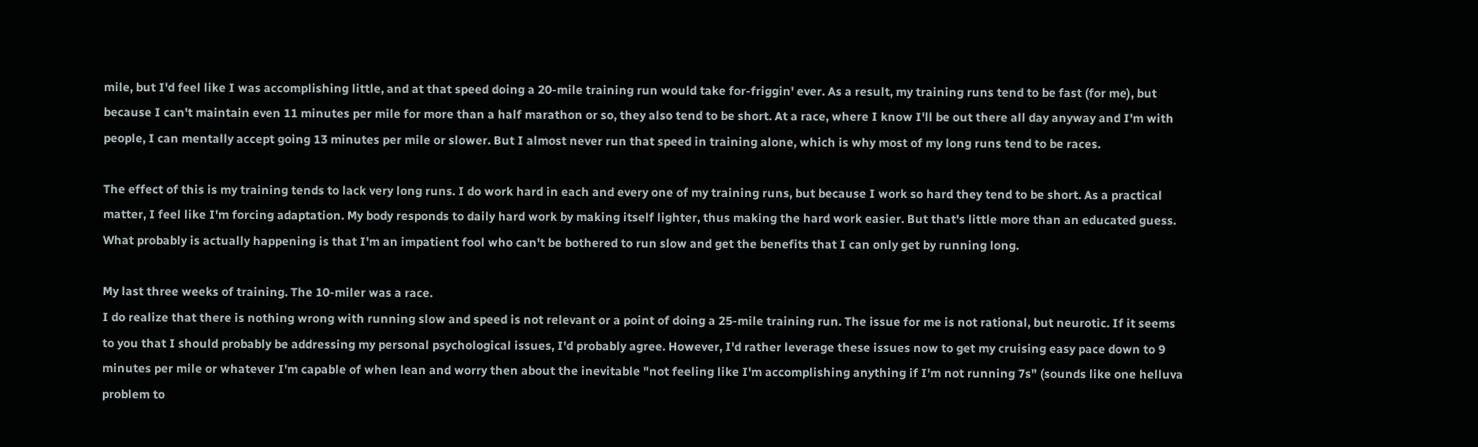mile, but I'd feel like I was accomplishing little, and at that speed doing a 20-mile training run would take for-friggin' ever. As a result, my training runs tend to be fast (for me), but because I can't maintain even 11 minutes per mile for more than a half marathon or so, they also tend to be short. At a race, where I know I'll be out there all day anyway and I'm with people, I can mentally accept going 13 minutes per mile or slower. But I almost never run that speed in training alone, which is why most of my long runs tend to be races.

The effect of this is my training tends to lack very long runs. I do work hard in each and every one of my training runs, but because I work so hard they tend to be short. As a practical matter, I feel like I'm forcing adaptation. My body responds to daily hard work by making itself lighter, thus making the hard work easier. But that's little more than an educated guess. What probably is actually happening is that I'm an impatient fool who can't be bothered to run slow and get the benefits that I can only get by running long.

My last three weeks of training. The 10-miler was a race.
I do realize that there is nothing wrong with running slow and speed is not relevant or a point of doing a 25-mile training run. The issue for me is not rational, but neurotic. If it seems to you that I should probably be addressing my personal psychological issues, I'd probably agree. However, I'd rather leverage these issues now to get my cruising easy pace down to 9 minutes per mile or whatever I'm capable of when lean and worry then about the inevitable "not feeling like I'm accomplishing anything if I'm not running 7s" (sounds like one helluva problem to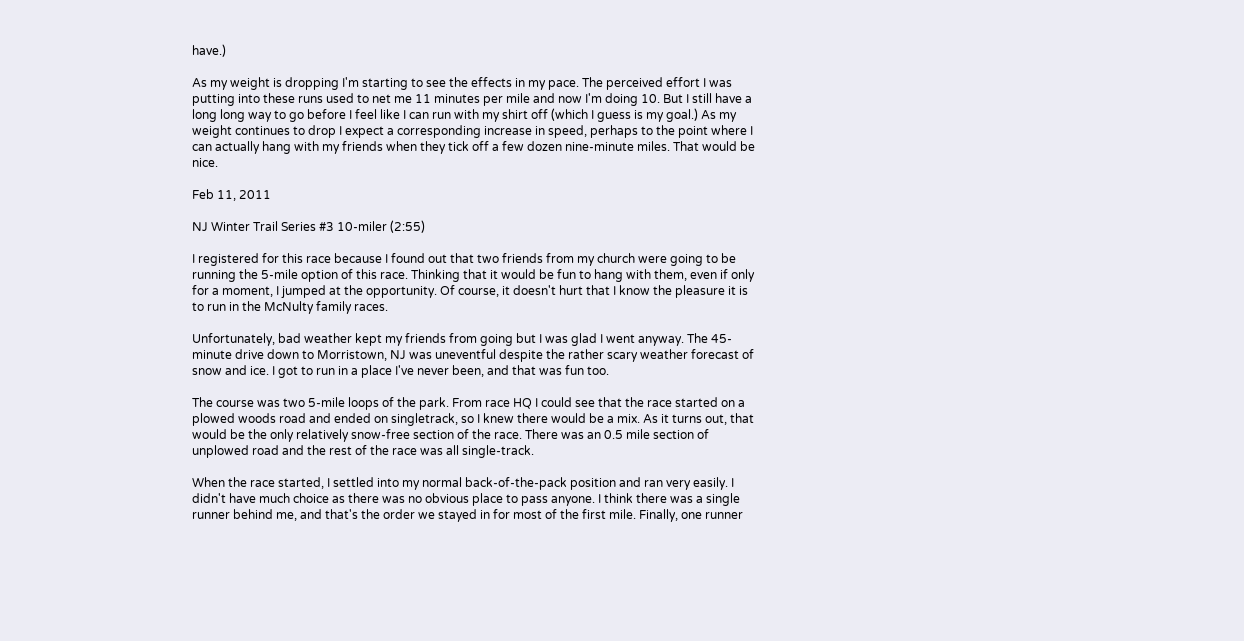have.)

As my weight is dropping I'm starting to see the effects in my pace. The perceived effort I was putting into these runs used to net me 11 minutes per mile and now I'm doing 10. But I still have a long long way to go before I feel like I can run with my shirt off (which I guess is my goal.) As my weight continues to drop I expect a corresponding increase in speed, perhaps to the point where I can actually hang with my friends when they tick off a few dozen nine-minute miles. That would be nice.

Feb 11, 2011

NJ Winter Trail Series #3 10-miler (2:55)

I registered for this race because I found out that two friends from my church were going to be running the 5-mile option of this race. Thinking that it would be fun to hang with them, even if only for a moment, I jumped at the opportunity. Of course, it doesn't hurt that I know the pleasure it is to run in the McNulty family races.

Unfortunately, bad weather kept my friends from going but I was glad I went anyway. The 45-minute drive down to Morristown, NJ was uneventful despite the rather scary weather forecast of snow and ice. I got to run in a place I've never been, and that was fun too.

The course was two 5-mile loops of the park. From race HQ I could see that the race started on a plowed woods road and ended on singletrack, so I knew there would be a mix. As it turns out, that would be the only relatively snow-free section of the race. There was an 0.5 mile section of unplowed road and the rest of the race was all single-track.

When the race started, I settled into my normal back-of-the-pack position and ran very easily. I didn't have much choice as there was no obvious place to pass anyone. I think there was a single runner behind me, and that's the order we stayed in for most of the first mile. Finally, one runner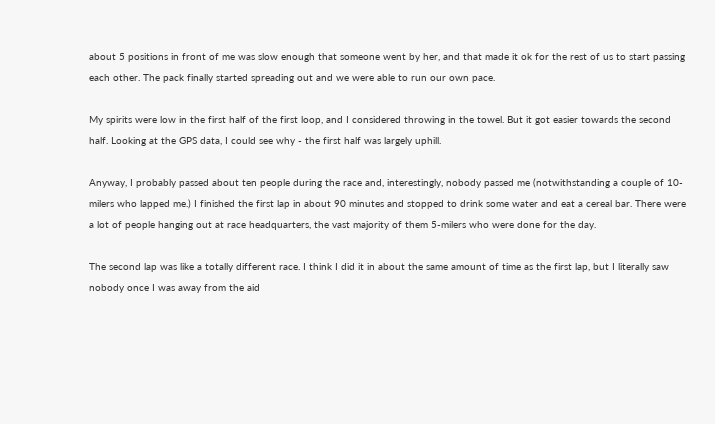about 5 positions in front of me was slow enough that someone went by her, and that made it ok for the rest of us to start passing each other. The pack finally started spreading out and we were able to run our own pace.

My spirits were low in the first half of the first loop, and I considered throwing in the towel. But it got easier towards the second half. Looking at the GPS data, I could see why - the first half was largely uphill.

Anyway, I probably passed about ten people during the race and, interestingly, nobody passed me (notwithstanding a couple of 10-milers who lapped me.) I finished the first lap in about 90 minutes and stopped to drink some water and eat a cereal bar. There were a lot of people hanging out at race headquarters, the vast majority of them 5-milers who were done for the day.

The second lap was like a totally different race. I think I did it in about the same amount of time as the first lap, but I literally saw nobody once I was away from the aid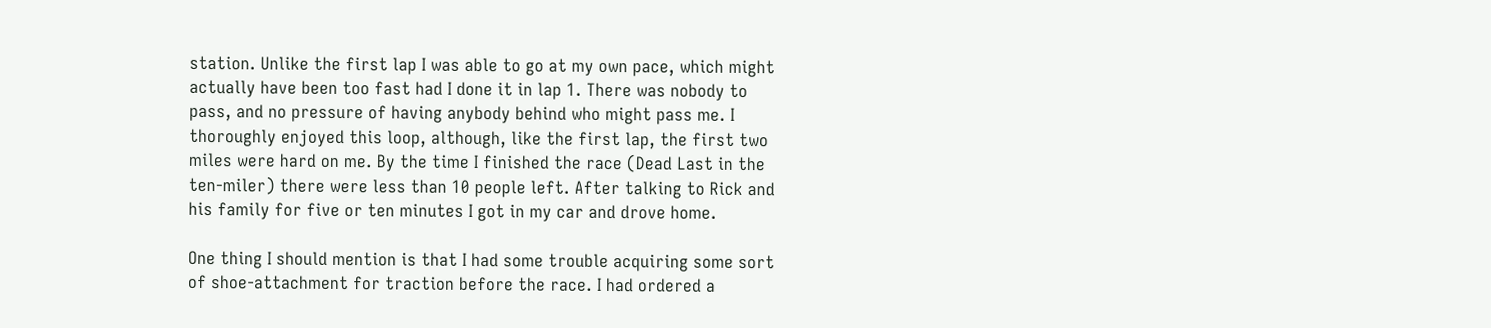station. Unlike the first lap I was able to go at my own pace, which might actually have been too fast had I done it in lap 1. There was nobody to pass, and no pressure of having anybody behind who might pass me. I thoroughly enjoyed this loop, although, like the first lap, the first two miles were hard on me. By the time I finished the race (Dead Last in the ten-miler) there were less than 10 people left. After talking to Rick and his family for five or ten minutes I got in my car and drove home.

One thing I should mention is that I had some trouble acquiring some sort of shoe-attachment for traction before the race. I had ordered a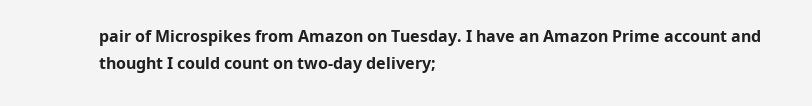pair of Microspikes from Amazon on Tuesday. I have an Amazon Prime account and thought I could count on two-day delivery;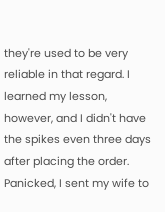they're used to be very reliable in that regard. I learned my lesson, however, and I didn't have the spikes even three days after placing the order. Panicked, I sent my wife to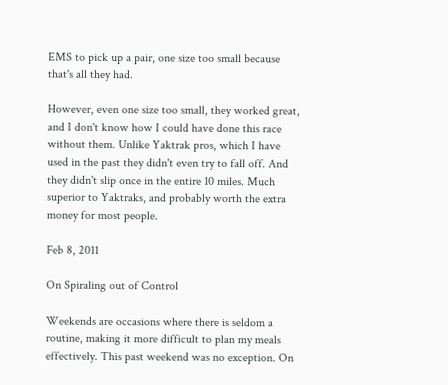EMS to pick up a pair, one size too small because that's all they had.

However, even one size too small, they worked great, and I don't know how I could have done this race without them. Unlike Yaktrak pros, which I have used in the past they didn't even try to fall off. And they didn't slip once in the entire 10 miles. Much superior to Yaktraks, and probably worth the extra money for most people.

Feb 8, 2011

On Spiraling out of Control

Weekends are occasions where there is seldom a routine, making it more difficult to plan my meals effectively. This past weekend was no exception. On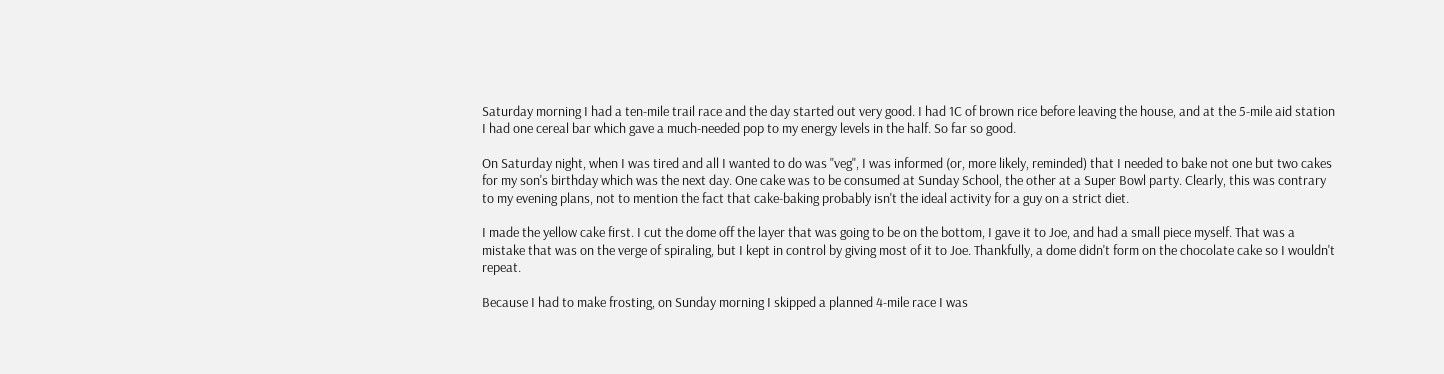Saturday morning I had a ten-mile trail race and the day started out very good. I had 1C of brown rice before leaving the house, and at the 5-mile aid station I had one cereal bar which gave a much-needed pop to my energy levels in the half. So far so good.

On Saturday night, when I was tired and all I wanted to do was "veg", I was informed (or, more likely, reminded) that I needed to bake not one but two cakes for my son's birthday which was the next day. One cake was to be consumed at Sunday School, the other at a Super Bowl party. Clearly, this was contrary to my evening plans, not to mention the fact that cake-baking probably isn't the ideal activity for a guy on a strict diet.

I made the yellow cake first. I cut the dome off the layer that was going to be on the bottom, I gave it to Joe, and had a small piece myself. That was a mistake that was on the verge of spiraling, but I kept in control by giving most of it to Joe. Thankfully, a dome didn't form on the chocolate cake so I wouldn't repeat.

Because I had to make frosting, on Sunday morning I skipped a planned 4-mile race I was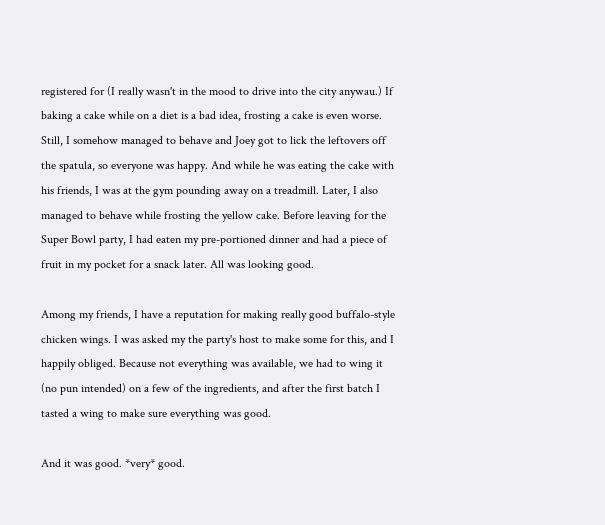registered for (I really wasn't in the mood to drive into the city anywau.) If baking a cake while on a diet is a bad idea, frosting a cake is even worse. Still, I somehow managed to behave and Joey got to lick the leftovers off the spatula, so everyone was happy. And while he was eating the cake with his friends, I was at the gym pounding away on a treadmill. Later, I also managed to behave while frosting the yellow cake. Before leaving for the Super Bowl party, I had eaten my pre-portioned dinner and had a piece of fruit in my pocket for a snack later. All was looking good.

Among my friends, I have a reputation for making really good buffalo-style chicken wings. I was asked my the party's host to make some for this, and I happily obliged. Because not everything was available, we had to wing it (no pun intended) on a few of the ingredients, and after the first batch I tasted a wing to make sure everything was good.

And it was good. *very* good.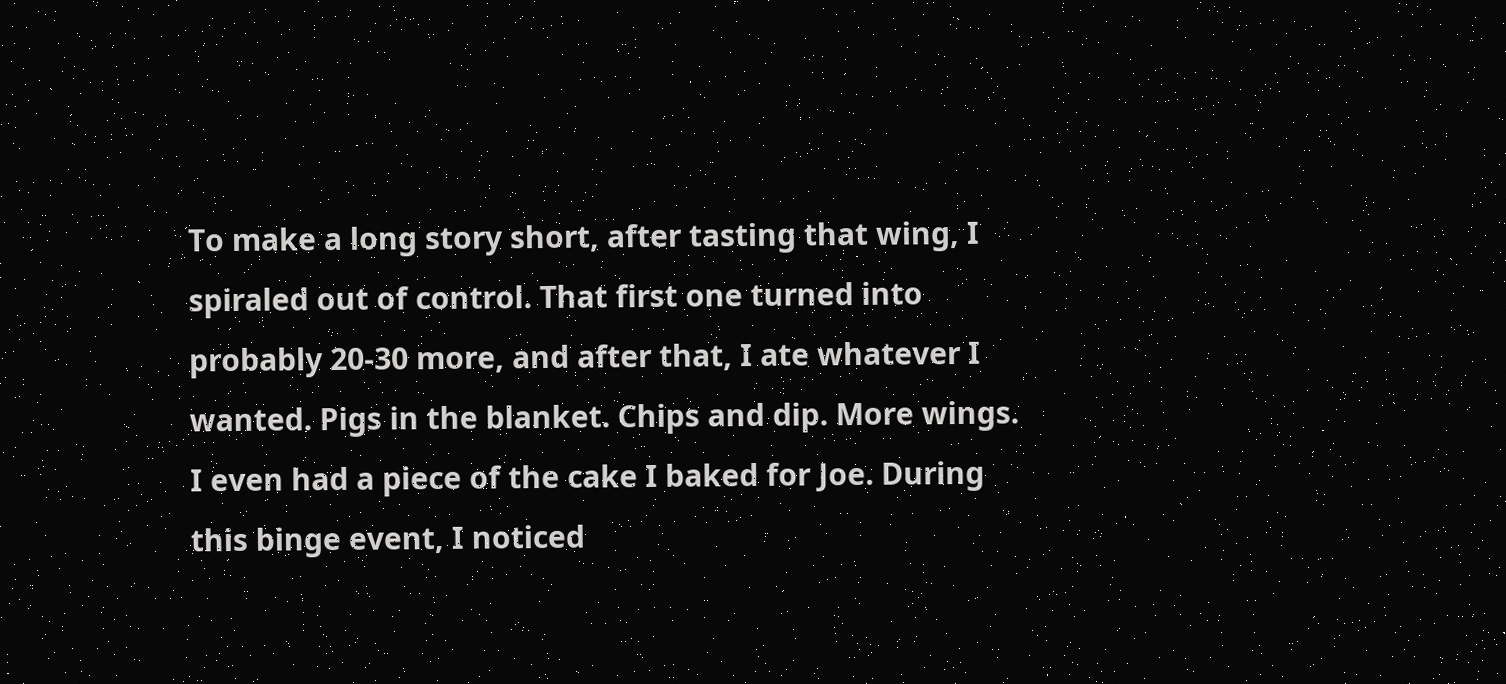To make a long story short, after tasting that wing, I spiraled out of control. That first one turned into probably 20-30 more, and after that, I ate whatever I wanted. Pigs in the blanket. Chips and dip. More wings. I even had a piece of the cake I baked for Joe. During this binge event, I noticed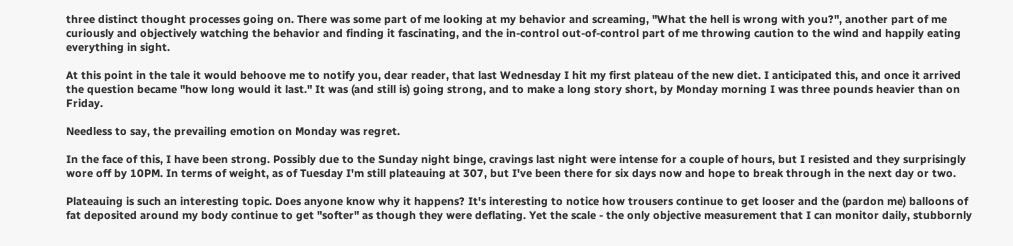three distinct thought processes going on. There was some part of me looking at my behavior and screaming, "What the hell is wrong with you?", another part of me curiously and objectively watching the behavior and finding it fascinating, and the in-control out-of-control part of me throwing caution to the wind and happily eating everything in sight.

At this point in the tale it would behoove me to notify you, dear reader, that last Wednesday I hit my first plateau of the new diet. I anticipated this, and once it arrived the question became "how long would it last." It was (and still is) going strong, and to make a long story short, by Monday morning I was three pounds heavier than on Friday.

Needless to say, the prevailing emotion on Monday was regret.

In the face of this, I have been strong. Possibly due to the Sunday night binge, cravings last night were intense for a couple of hours, but I resisted and they surprisingly wore off by 10PM. In terms of weight, as of Tuesday I'm still plateauing at 307, but I've been there for six days now and hope to break through in the next day or two.

Plateauing is such an interesting topic. Does anyone know why it happens? It's interesting to notice how trousers continue to get looser and the (pardon me) balloons of fat deposited around my body continue to get "softer" as though they were deflating. Yet the scale - the only objective measurement that I can monitor daily, stubbornly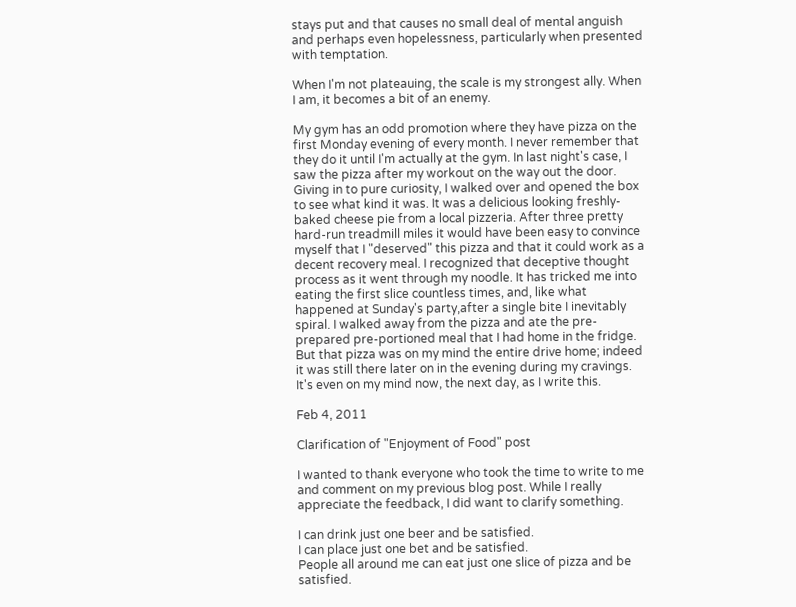stays put and that causes no small deal of mental anguish and perhaps even hopelessness, particularly when presented with temptation.

When I'm not plateauing, the scale is my strongest ally. When I am, it becomes a bit of an enemy.

My gym has an odd promotion where they have pizza on the first Monday evening of every month. I never remember that they do it until I'm actually at the gym. In last night's case, I saw the pizza after my workout on the way out the door. Giving in to pure curiosity, I walked over and opened the box to see what kind it was. It was a delicious looking freshly-baked cheese pie from a local pizzeria. After three pretty hard-run treadmill miles it would have been easy to convince myself that I "deserved" this pizza and that it could work as a decent recovery meal. I recognized that deceptive thought process as it went through my noodle. It has tricked me into eating the first slice countless times, and, like what happened at Sunday's party,after a single bite I inevitably spiral. I walked away from the pizza and ate the pre-prepared pre-portioned meal that I had home in the fridge. But that pizza was on my mind the entire drive home; indeed it was still there later on in the evening during my cravings. It's even on my mind now, the next day, as I write this.

Feb 4, 2011

Clarification of "Enjoyment of Food" post

I wanted to thank everyone who took the time to write to me and comment on my previous blog post. While I really appreciate the feedback, I did want to clarify something.

I can drink just one beer and be satisfied.
I can place just one bet and be satisfied.
People all around me can eat just one slice of pizza and be satisfied.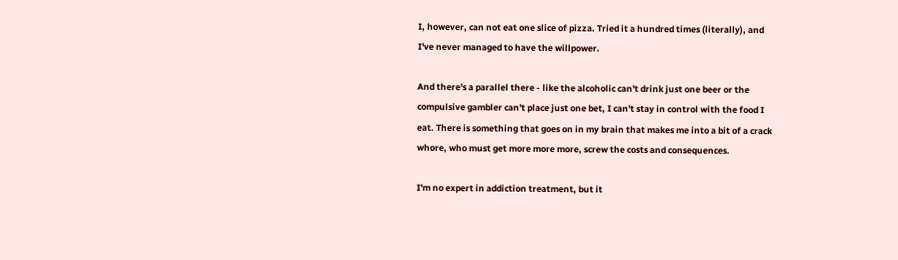I, however, can not eat one slice of pizza. Tried it a hundred times (literally), and I've never managed to have the willpower.

And there's a parallel there - like the alcoholic can't drink just one beer or the compulsive gambler can't place just one bet, I can't stay in control with the food I eat. There is something that goes on in my brain that makes me into a bit of a crack whore, who must get more more more, screw the costs and consequences.

I'm no expert in addiction treatment, but it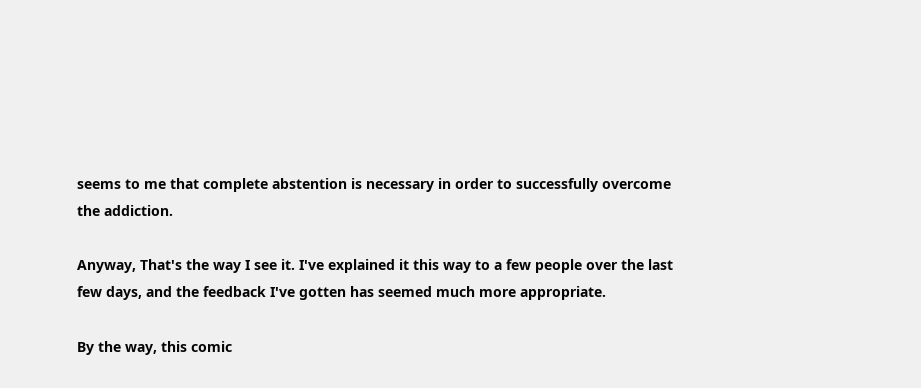seems to me that complete abstention is necessary in order to successfully overcome the addiction.

Anyway, That's the way I see it. I've explained it this way to a few people over the last few days, and the feedback I've gotten has seemed much more appropriate.

By the way, this comic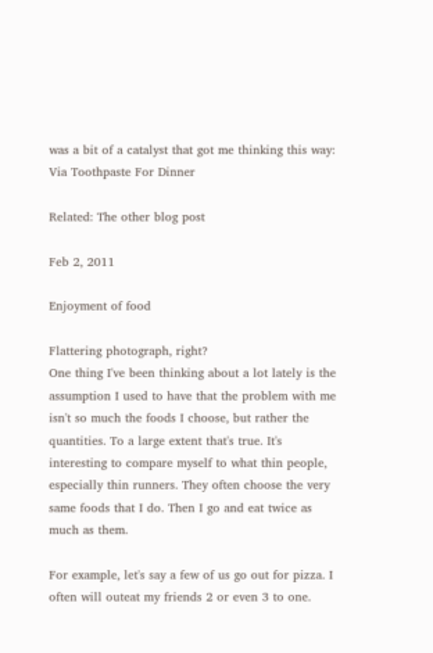was a bit of a catalyst that got me thinking this way:
Via Toothpaste For Dinner

Related: The other blog post

Feb 2, 2011

Enjoyment of food

Flattering photograph, right?
One thing I've been thinking about a lot lately is the assumption I used to have that the problem with me isn't so much the foods I choose, but rather the quantities. To a large extent that's true. It's interesting to compare myself to what thin people, especially thin runners. They often choose the very same foods that I do. Then I go and eat twice as much as them.

For example, let's say a few of us go out for pizza. I often will outeat my friends 2 or even 3 to one.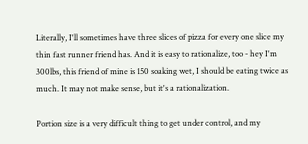Literally, I'll sometimes have three slices of pizza for every one slice my thin fast runner friend has. And it is easy to rationalize, too - hey I'm 300lbs, this friend of mine is 150 soaking wet, I should be eating twice as much. It may not make sense, but it's a rationalization.

Portion size is a very difficult thing to get under control, and my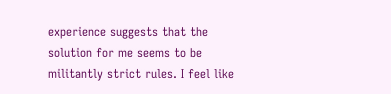experience suggests that the solution for me seems to be militantly strict rules. I feel like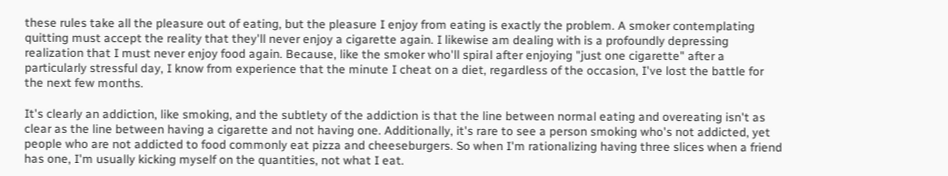these rules take all the pleasure out of eating, but the pleasure I enjoy from eating is exactly the problem. A smoker contemplating quitting must accept the reality that they'll never enjoy a cigarette again. I likewise am dealing with is a profoundly depressing realization that I must never enjoy food again. Because, like the smoker who'll spiral after enjoying "just one cigarette" after a particularly stressful day, I know from experience that the minute I cheat on a diet, regardless of the occasion, I've lost the battle for the next few months.

It's clearly an addiction, like smoking, and the subtlety of the addiction is that the line between normal eating and overeating isn't as clear as the line between having a cigarette and not having one. Additionally, it's rare to see a person smoking who's not addicted, yet people who are not addicted to food commonly eat pizza and cheeseburgers. So when I'm rationalizing having three slices when a friend has one, I'm usually kicking myself on the quantities, not what I eat.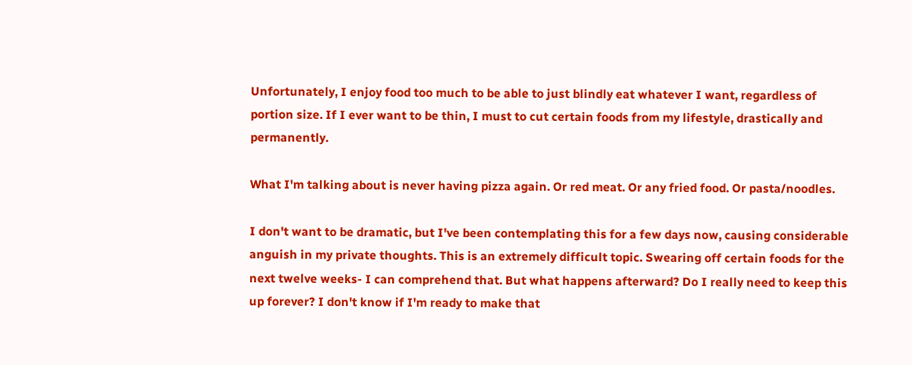Unfortunately, I enjoy food too much to be able to just blindly eat whatever I want, regardless of portion size. If I ever want to be thin, I must to cut certain foods from my lifestyle, drastically and permanently.

What I'm talking about is never having pizza again. Or red meat. Or any fried food. Or pasta/noodles.

I don't want to be dramatic, but I've been contemplating this for a few days now, causing considerable anguish in my private thoughts. This is an extremely difficult topic. Swearing off certain foods for the next twelve weeks- I can comprehend that. But what happens afterward? Do I really need to keep this up forever? I don't know if I'm ready to make that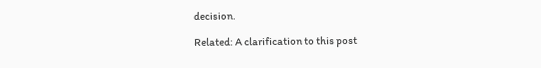decision.

Related: A clarification to this post